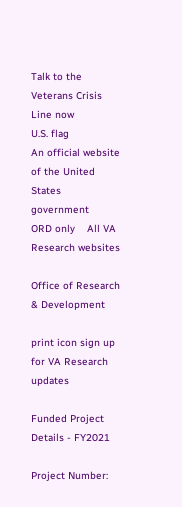Talk to the Veterans Crisis Line now
U.S. flag
An official website of the United States government
ORD only    All VA Research websites

Office of Research & Development

print icon sign up for VA Research updates

Funded Project Details - FY2021

Project Number: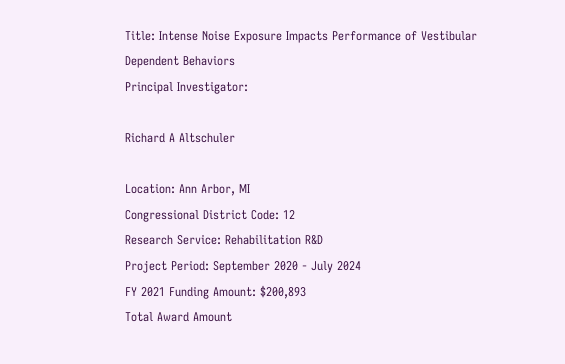Title: Intense Noise Exposure Impacts Performance of Vestibular Dependent Behaviors
Principal Investigator:

Richard A Altschuler

Location: Ann Arbor, MI
Congressional District Code: 12
Research Service: Rehabilitation R&D
Project Period: September 2020 - July 2024
FY 2021 Funding Amount: $200,893
Total Award Amount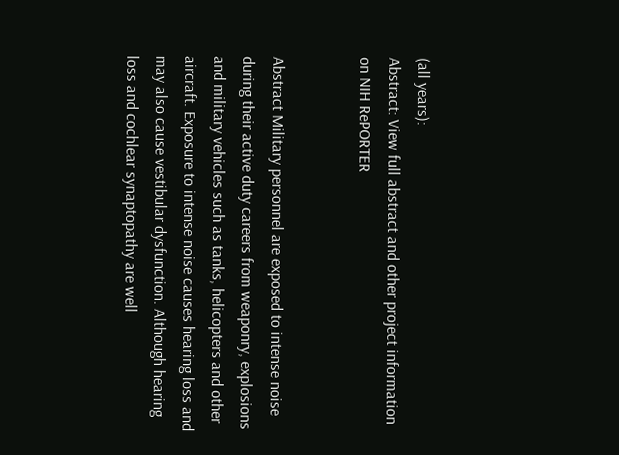(all years):
Abstract: View full abstract and other project information on NIH RePORTER


Abstract Military personnel are exposed to intense noise during their active duty careers from weaponry, explosions and military vehicles such as tanks, helicopters and other aircraft. Exposure to intense noise causes hearing loss and may also cause vestibular dysfunction. Although hearing loss and cochlear synaptopathy are well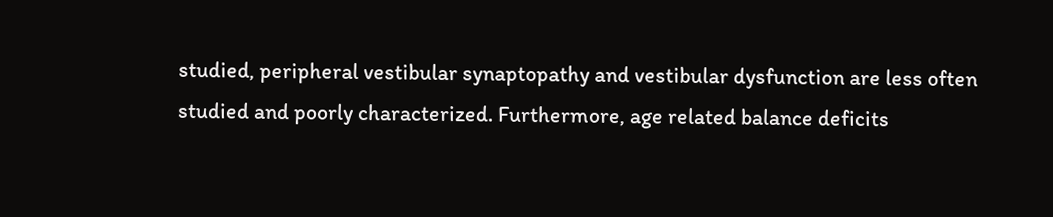studied, peripheral vestibular synaptopathy and vestibular dysfunction are less often studied and poorly characterized. Furthermore, age related balance deficits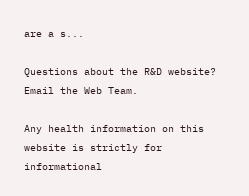are a s...

Questions about the R&D website? Email the Web Team.

Any health information on this website is strictly for informational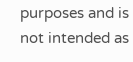purposes and is not intended as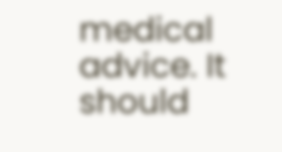medical advice. It should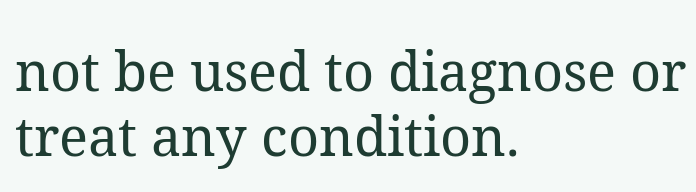not be used to diagnose or treat any condition.